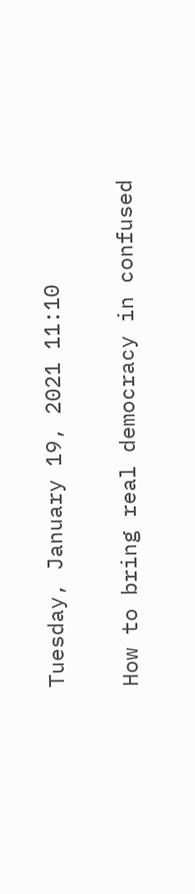Tuesday, January 19, 2021 11:10

How to bring real democracy in confused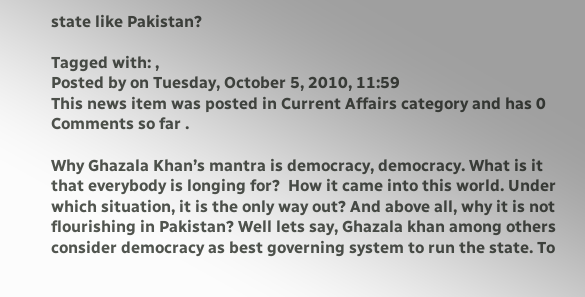state like Pakistan?

Tagged with: ,
Posted by on Tuesday, October 5, 2010, 11:59
This news item was posted in Current Affairs category and has 0 Comments so far .

Why Ghazala Khan’s mantra is democracy, democracy. What is it that everybody is longing for?  How it came into this world. Under which situation, it is the only way out? And above all, why it is not flourishing in Pakistan? Well lets say, Ghazala khan among others consider democracy as best governing system to run the state. To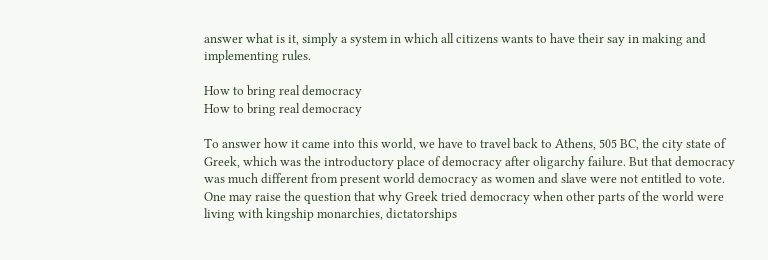answer what is it, simply a system in which all citizens wants to have their say in making and implementing rules.

How to bring real democracy
How to bring real democracy

To answer how it came into this world, we have to travel back to Athens, 505 BC, the city state of Greek, which was the introductory place of democracy after oligarchy failure. But that democracy was much different from present world democracy as women and slave were not entitled to vote. One may raise the question that why Greek tried democracy when other parts of the world were living with kingship monarchies, dictatorships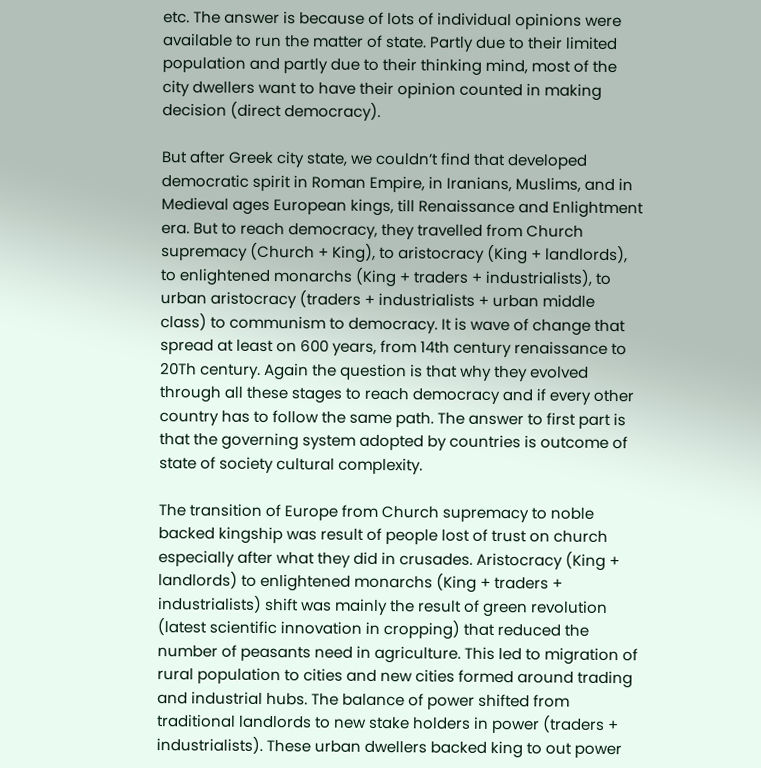etc. The answer is because of lots of individual opinions were available to run the matter of state. Partly due to their limited population and partly due to their thinking mind, most of the city dwellers want to have their opinion counted in making decision (direct democracy).

But after Greek city state, we couldn’t find that developed democratic spirit in Roman Empire, in Iranians, Muslims, and in Medieval ages European kings, till Renaissance and Enlightment era. But to reach democracy, they travelled from Church supremacy (Church + King), to aristocracy (King + landlords), to enlightened monarchs (King + traders + industrialists), to urban aristocracy (traders + industrialists + urban middle class) to communism to democracy. It is wave of change that spread at least on 600 years, from 14th century renaissance to 20Th century. Again the question is that why they evolved through all these stages to reach democracy and if every other country has to follow the same path. The answer to first part is that the governing system adopted by countries is outcome of state of society cultural complexity.

The transition of Europe from Church supremacy to noble backed kingship was result of people lost of trust on church especially after what they did in crusades. Aristocracy (King + landlords) to enlightened monarchs (King + traders + industrialists) shift was mainly the result of green revolution (latest scientific innovation in cropping) that reduced the number of peasants need in agriculture. This led to migration of rural population to cities and new cities formed around trading and industrial hubs. The balance of power shifted from traditional landlords to new stake holders in power (traders + industrialists). These urban dwellers backed king to out power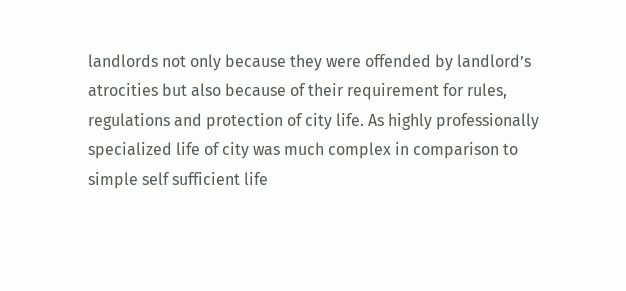landlords not only because they were offended by landlord’s atrocities but also because of their requirement for rules, regulations and protection of city life. As highly professionally specialized life of city was much complex in comparison to simple self sufficient life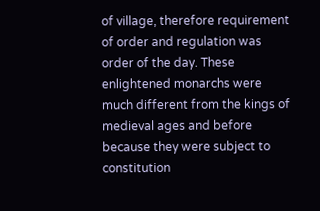of village, therefore requirement of order and regulation was order of the day. These enlightened monarchs were much different from the kings of medieval ages and before because they were subject to constitution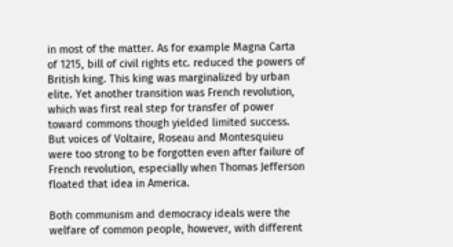in most of the matter. As for example Magna Carta of 1215, bill of civil rights etc. reduced the powers of British king. This king was marginalized by urban elite. Yet another transition was French revolution, which was first real step for transfer of power toward commons though yielded limited success. But voices of Voltaire, Roseau and Montesquieu were too strong to be forgotten even after failure of French revolution, especially when Thomas Jefferson floated that idea in America.

Both communism and democracy ideals were the welfare of common people, however, with different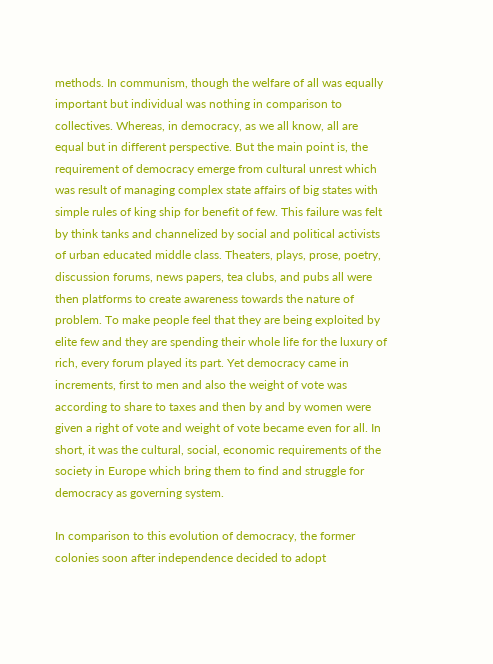methods. In communism, though the welfare of all was equally important but individual was nothing in comparison to collectives. Whereas, in democracy, as we all know, all are equal but in different perspective. But the main point is, the requirement of democracy emerge from cultural unrest which was result of managing complex state affairs of big states with simple rules of king ship for benefit of few. This failure was felt by think tanks and channelized by social and political activists of urban educated middle class. Theaters, plays, prose, poetry, discussion forums, news papers, tea clubs, and pubs all were then platforms to create awareness towards the nature of problem. To make people feel that they are being exploited by elite few and they are spending their whole life for the luxury of rich, every forum played its part. Yet democracy came in increments, first to men and also the weight of vote was according to share to taxes and then by and by women were given a right of vote and weight of vote became even for all. In short, it was the cultural, social, economic requirements of the society in Europe which bring them to find and struggle for democracy as governing system.

In comparison to this evolution of democracy, the former colonies soon after independence decided to adopt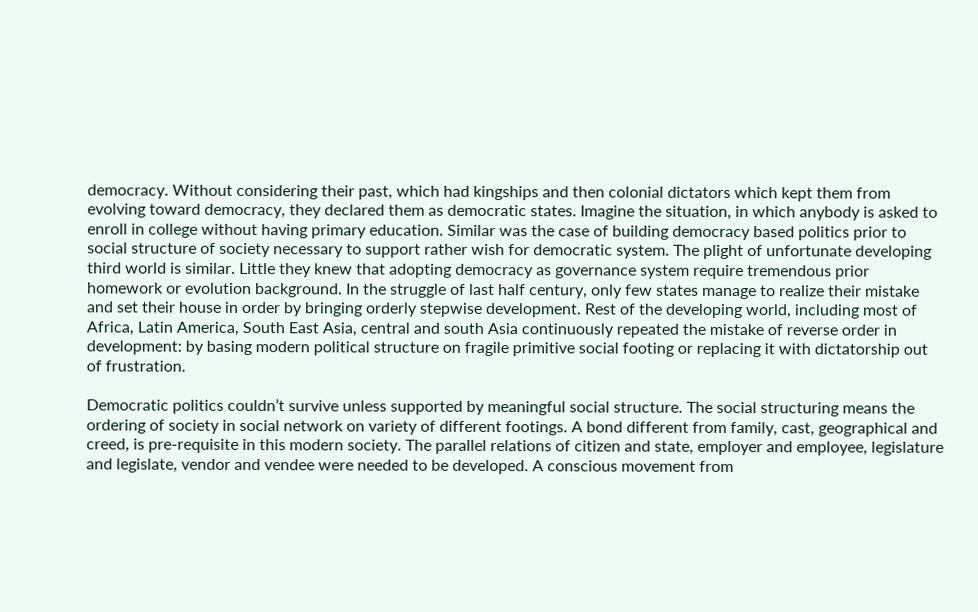democracy. Without considering their past, which had kingships and then colonial dictators which kept them from evolving toward democracy, they declared them as democratic states. Imagine the situation, in which anybody is asked to enroll in college without having primary education. Similar was the case of building democracy based politics prior to social structure of society necessary to support rather wish for democratic system. The plight of unfortunate developing third world is similar. Little they knew that adopting democracy as governance system require tremendous prior homework or evolution background. In the struggle of last half century, only few states manage to realize their mistake and set their house in order by bringing orderly stepwise development. Rest of the developing world, including most of Africa, Latin America, South East Asia, central and south Asia continuously repeated the mistake of reverse order in development: by basing modern political structure on fragile primitive social footing or replacing it with dictatorship out of frustration.

Democratic politics couldn’t survive unless supported by meaningful social structure. The social structuring means the ordering of society in social network on variety of different footings. A bond different from family, cast, geographical and creed, is pre-requisite in this modern society. The parallel relations of citizen and state, employer and employee, legislature and legislate, vendor and vendee were needed to be developed. A conscious movement from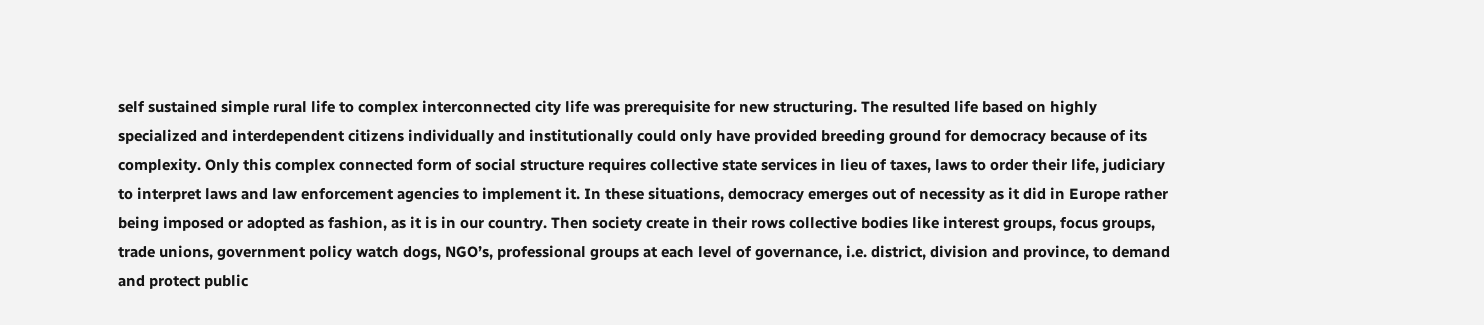self sustained simple rural life to complex interconnected city life was prerequisite for new structuring. The resulted life based on highly specialized and interdependent citizens individually and institutionally could only have provided breeding ground for democracy because of its complexity. Only this complex connected form of social structure requires collective state services in lieu of taxes, laws to order their life, judiciary to interpret laws and law enforcement agencies to implement it. In these situations, democracy emerges out of necessity as it did in Europe rather being imposed or adopted as fashion, as it is in our country. Then society create in their rows collective bodies like interest groups, focus groups, trade unions, government policy watch dogs, NGO’s, professional groups at each level of governance, i.e. district, division and province, to demand and protect public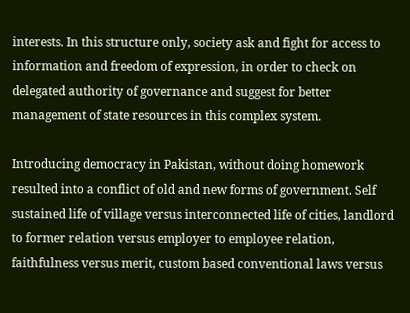interests. In this structure only, society ask and fight for access to information and freedom of expression, in order to check on delegated authority of governance and suggest for better management of state resources in this complex system.

Introducing democracy in Pakistan, without doing homework resulted into a conflict of old and new forms of government. Self sustained life of village versus interconnected life of cities, landlord to former relation versus employer to employee relation, faithfulness versus merit, custom based conventional laws versus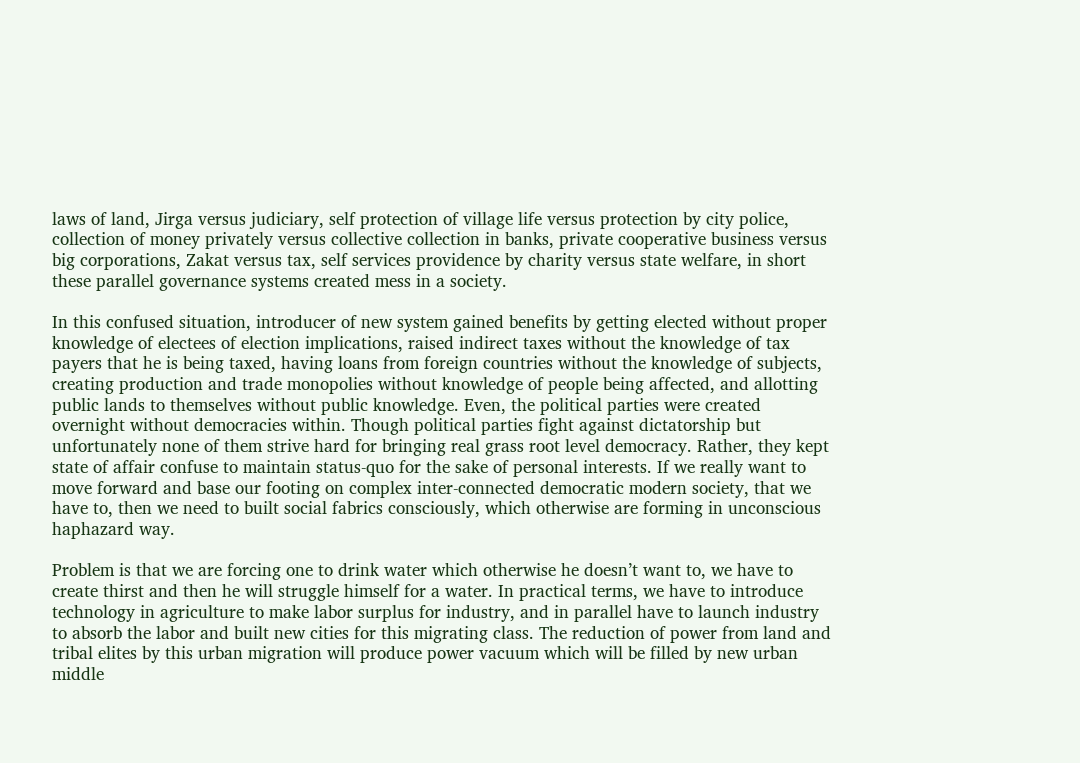laws of land, Jirga versus judiciary, self protection of village life versus protection by city police, collection of money privately versus collective collection in banks, private cooperative business versus big corporations, Zakat versus tax, self services providence by charity versus state welfare, in short these parallel governance systems created mess in a society.

In this confused situation, introducer of new system gained benefits by getting elected without proper knowledge of electees of election implications, raised indirect taxes without the knowledge of tax payers that he is being taxed, having loans from foreign countries without the knowledge of subjects, creating production and trade monopolies without knowledge of people being affected, and allotting public lands to themselves without public knowledge. Even, the political parties were created overnight without democracies within. Though political parties fight against dictatorship but unfortunately none of them strive hard for bringing real grass root level democracy. Rather, they kept state of affair confuse to maintain status-quo for the sake of personal interests. If we really want to move forward and base our footing on complex inter-connected democratic modern society, that we have to, then we need to built social fabrics consciously, which otherwise are forming in unconscious haphazard way.

Problem is that we are forcing one to drink water which otherwise he doesn’t want to, we have to create thirst and then he will struggle himself for a water. In practical terms, we have to introduce technology in agriculture to make labor surplus for industry, and in parallel have to launch industry to absorb the labor and built new cities for this migrating class. The reduction of power from land and tribal elites by this urban migration will produce power vacuum which will be filled by new urban middle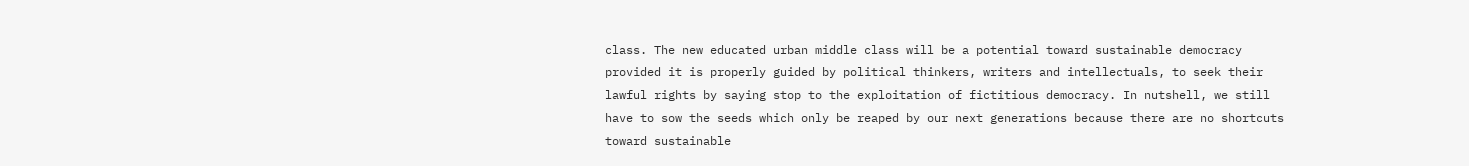class. The new educated urban middle class will be a potential toward sustainable democracy provided it is properly guided by political thinkers, writers and intellectuals, to seek their lawful rights by saying stop to the exploitation of fictitious democracy. In nutshell, we still have to sow the seeds which only be reaped by our next generations because there are no shortcuts toward sustainable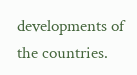developments of the countries.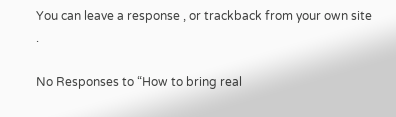You can leave a response , or trackback from your own site .

No Responses to “How to bring real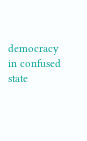democracy in confused state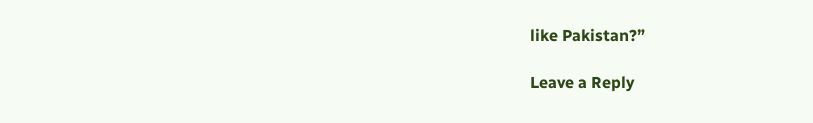like Pakistan?”

Leave a Reply